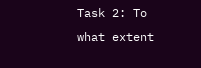Task 2: To what extent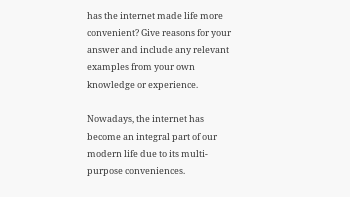has the internet made life more convenient? Give reasons for your answer and include any relevant examples from your own knowledge or experience.

Nowadays, the internet has become an integral part of our modern life due to its multi-purpose conveniences.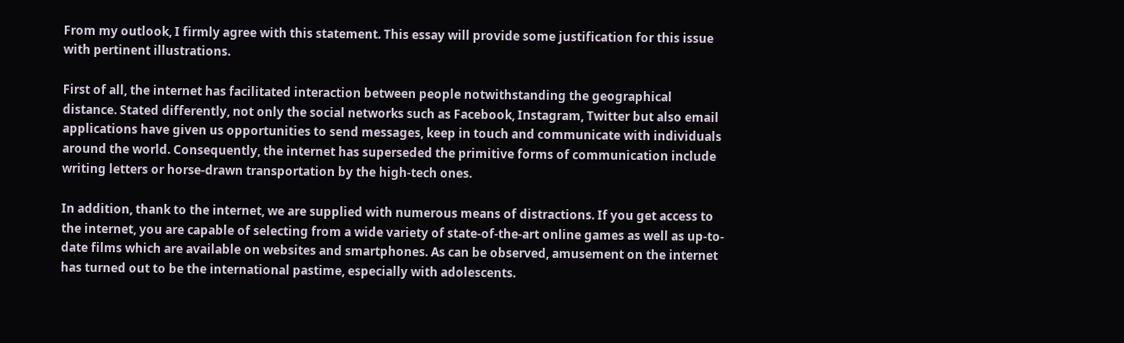From my outlook, I firmly agree with this statement. This essay will provide some justification for this issue with pertinent illustrations.

First of all, the internet has facilitated interaction between people notwithstanding the geographical distance. Stated differently, not only the social networks such as Facebook, Instagram, Twitter but also email applications have given us opportunities to send messages, keep in touch and communicate with individuals around the world. Consequently, the internet has superseded the primitive forms of communication include writing letters or horse-drawn transportation by the high-tech ones.

In addition, thank to the internet, we are supplied with numerous means of distractions. If you get access to the internet, you are capable of selecting from a wide variety of state-of-the-art online games as well as up-to-date films which are available on websites and smartphones. As can be observed, amusement on the internet has turned out to be the international pastime, especially with adolescents.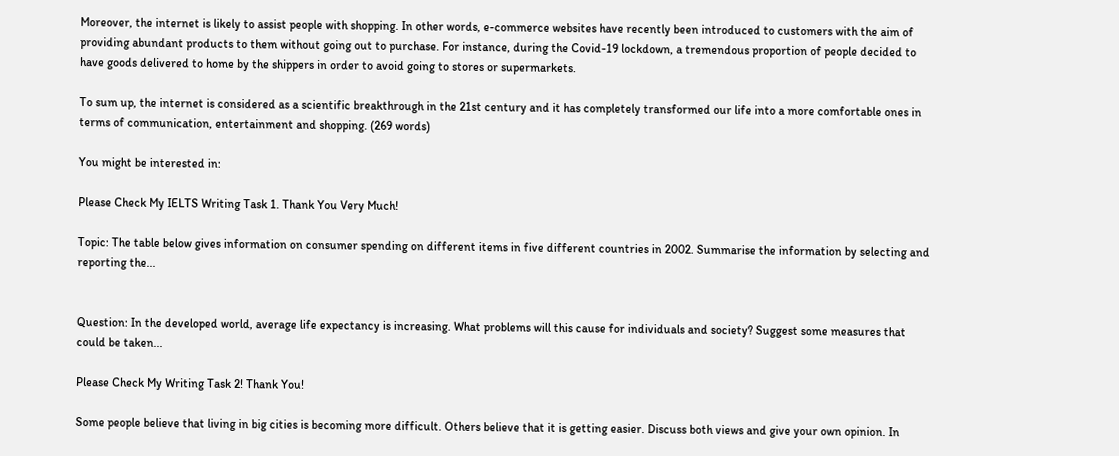Moreover, the internet is likely to assist people with shopping. In other words, e-commerce websites have recently been introduced to customers with the aim of providing abundant products to them without going out to purchase. For instance, during the Covid-19 lockdown, a tremendous proportion of people decided to have goods delivered to home by the shippers in order to avoid going to stores or supermarkets.

To sum up, the internet is considered as a scientific breakthrough in the 21st century and it has completely transformed our life into a more comfortable ones in terms of communication, entertainment and shopping. (269 words)

You might be interested in:

Please Check My IELTS Writing Task 1. Thank You Very Much!

Topic: The table below gives information on consumer spending on different items in five different countries in 2002. Summarise the information by selecting and reporting the...


Question: In the developed world, average life expectancy is increasing. What problems will this cause for individuals and society? Suggest some measures that could be taken...

Please Check My Writing Task 2! Thank You!

Some people believe that living in big cities is becoming more difficult. Others believe that it is getting easier. Discuss both views and give your own opinion. In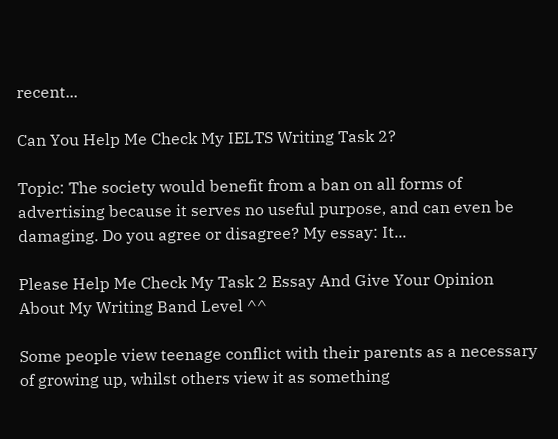recent...

Can You Help Me Check My IELTS Writing Task 2?

Topic: The society would benefit from a ban on all forms of advertising because it serves no useful purpose, and can even be damaging. Do you agree or disagree? My essay: It...

Please Help Me Check My Task 2 Essay And Give Your Opinion About My Writing Band Level ^^

Some people view teenage conflict with their parents as a necessary of growing up, whilst others view it as something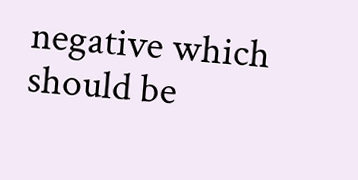negative which should be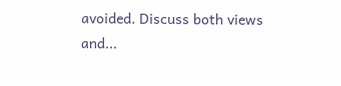avoided. Discuss both views and...